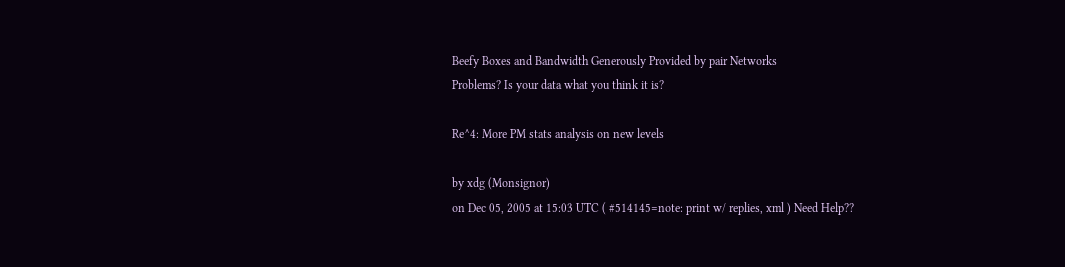Beefy Boxes and Bandwidth Generously Provided by pair Networks
Problems? Is your data what you think it is?

Re^4: More PM stats analysis on new levels

by xdg (Monsignor)
on Dec 05, 2005 at 15:03 UTC ( #514145=note: print w/ replies, xml ) Need Help??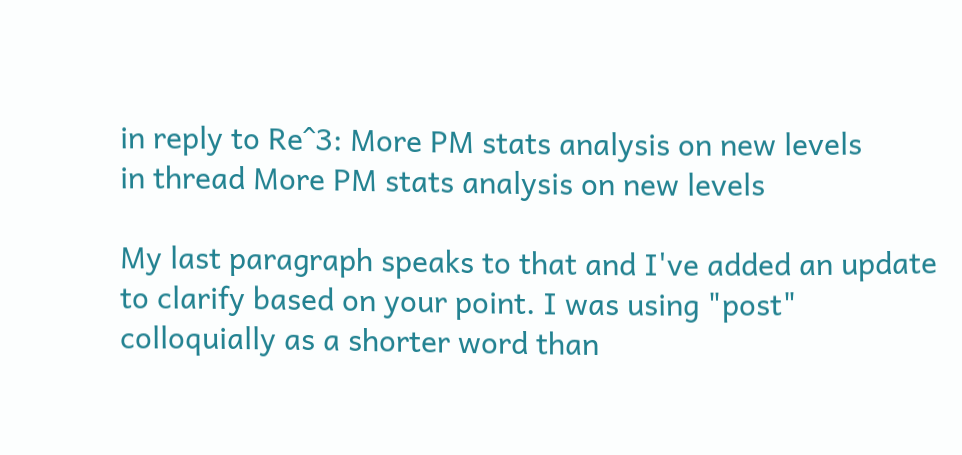in reply to Re^3: More PM stats analysis on new levels
in thread More PM stats analysis on new levels

My last paragraph speaks to that and I've added an update to clarify based on your point. I was using "post" colloquially as a shorter word than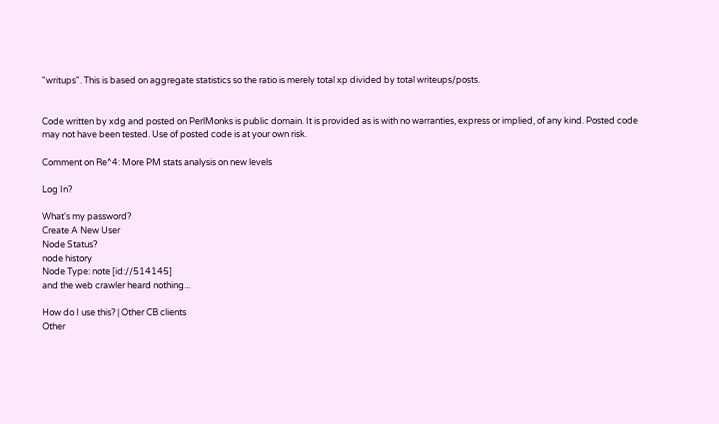"writups". This is based on aggregate statistics so the ratio is merely total xp divided by total writeups/posts.


Code written by xdg and posted on PerlMonks is public domain. It is provided as is with no warranties, express or implied, of any kind. Posted code may not have been tested. Use of posted code is at your own risk.

Comment on Re^4: More PM stats analysis on new levels

Log In?

What's my password?
Create A New User
Node Status?
node history
Node Type: note [id://514145]
and the web crawler heard nothing...

How do I use this? | Other CB clients
Other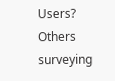Users?
Others surveying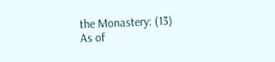the Monastery: (13)
As of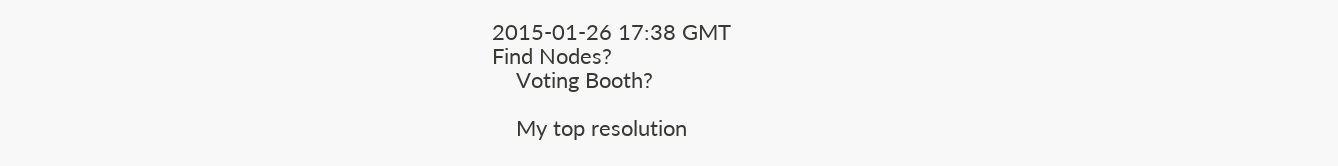2015-01-26 17:38 GMT
Find Nodes?
    Voting Booth?

    My top resolution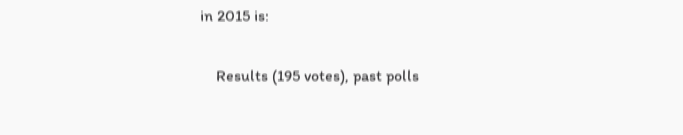in 2015 is:

    Results (195 votes), past polls